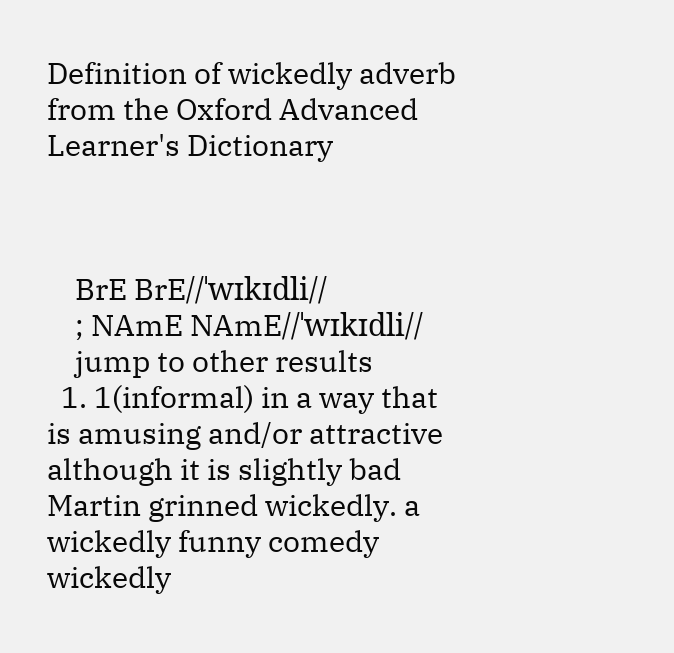Definition of wickedly adverb from the Oxford Advanced Learner's Dictionary



    BrE BrE//ˈwɪkɪdli//
    ; NAmE NAmE//ˈwɪkɪdli//
    jump to other results
  1. 1(informal) in a way that is amusing and/or attractive although it is slightly bad Martin grinned wickedly. a wickedly funny comedy wickedly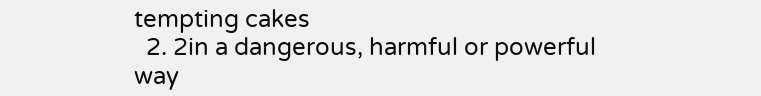tempting cakes
  2. 2in a dangerous, harmful or powerful way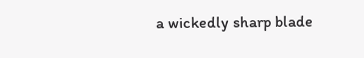a wickedly sharp blade